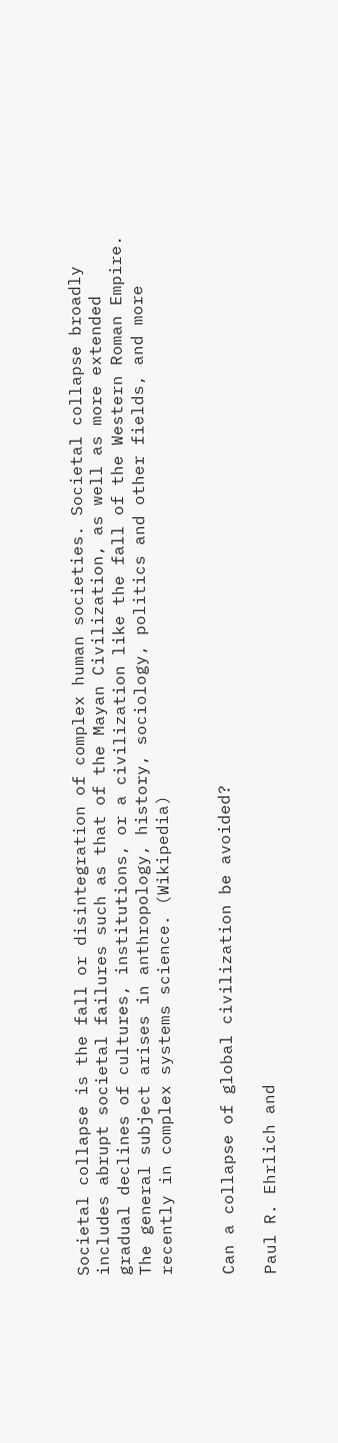Societal collapse is the fall or disintegration of complex human societies. Societal collapse broadly includes abrupt societal failures such as that of the Mayan Civilization, as well as more extended gradual declines of cultures, institutions, or a civilization like the fall of the Western Roman Empire. The general subject arises in anthropology, history, sociology, politics and other fields, and more recently in complex systems science. (Wikipedia)


Can a collapse of global civilization be avoided?

Paul R. Ehrlich and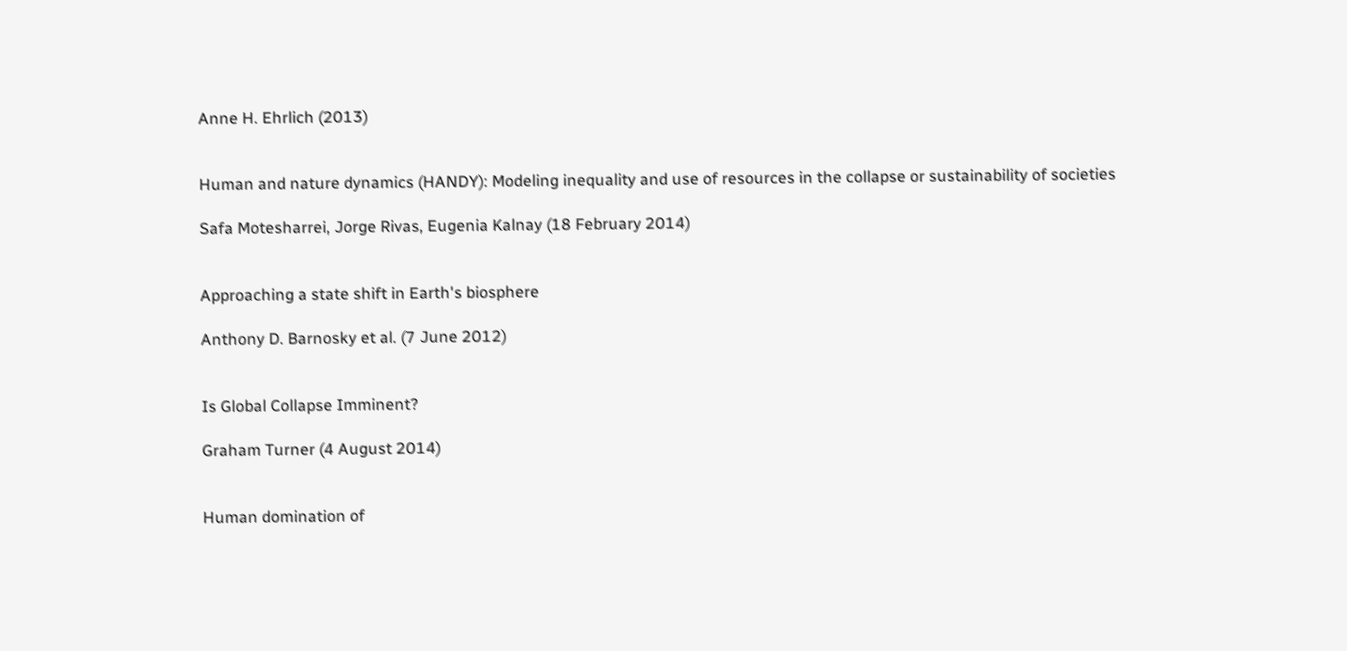Anne H. Ehrlich (2013)


Human and nature dynamics (HANDY): Modeling inequality and use of resources in the collapse or sustainability of societies

Safa Motesharrei, Jorge Rivas, Eugenia Kalnay (18 February 2014)


Approaching a state shift in Earth's biosphere

Anthony D. Barnosky et al. (7 June 2012)


Is Global Collapse Imminent?

Graham Turner (4 August 2014)


Human domination of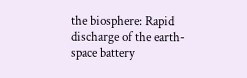the biosphere: Rapid discharge of the earth-space battery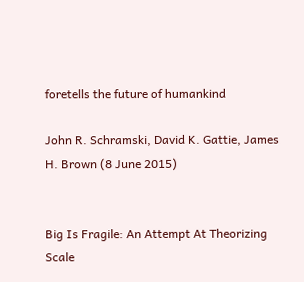foretells the future of humankind

John R. Schramski, David K. Gattie, James H. Brown (8 June 2015)


Big Is Fragile: An Attempt At Theorizing Scale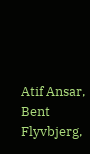Atif Ansar, Bent Flyvbjerg,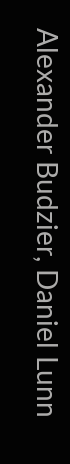Alexander Budzier, Daniel Lunn